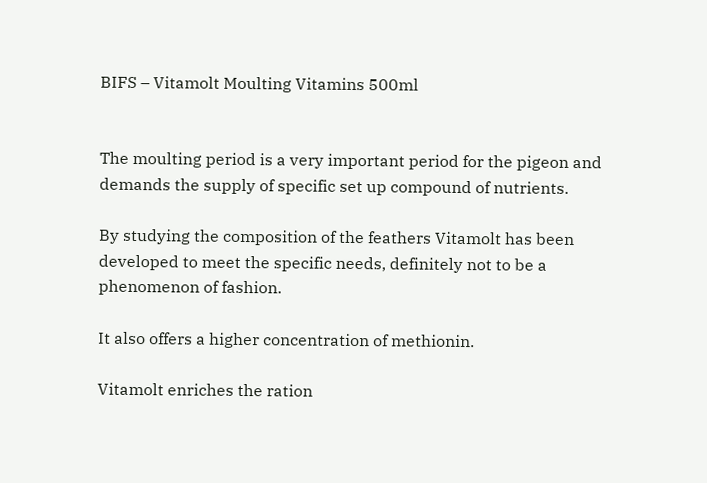BIFS – Vitamolt Moulting Vitamins 500ml


The moulting period is a very important period for the pigeon and demands the supply of specific set up compound of nutrients.

By studying the composition of the feathers Vitamolt has been developed to meet the specific needs, definitely not to be a phenomenon of fashion.

It also offers a higher concentration of methionin.

Vitamolt enriches the ration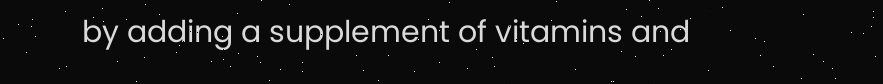by adding a supplement of vitamins and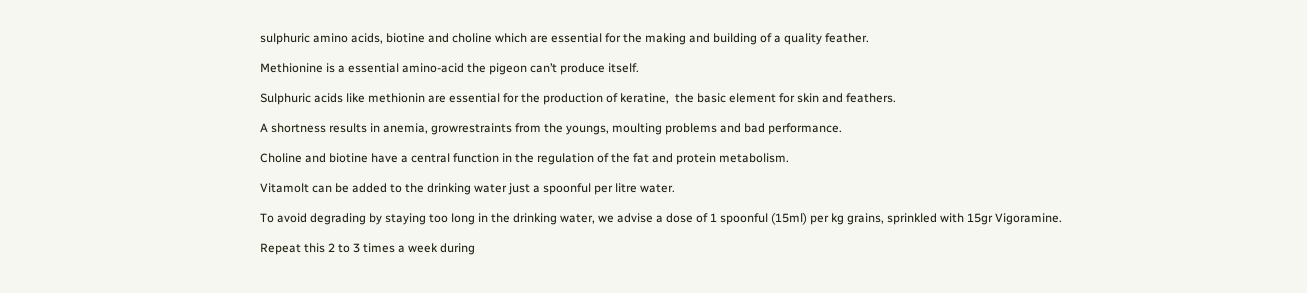sulphuric amino acids, biotine and choline which are essential for the making and building of a quality feather.

Methionine is a essential amino-acid the pigeon can’t produce itself.

Sulphuric acids like methionin are essential for the production of keratine,  the basic element for skin and feathers.

A shortness results in anemia, growrestraints from the youngs, moulting problems and bad performance.

Choline and biotine have a central function in the regulation of the fat and protein metabolism.

Vitamolt can be added to the drinking water just a spoonful per litre water.

To avoid degrading by staying too long in the drinking water, we advise a dose of 1 spoonful (15ml) per kg grains, sprinkled with 15gr Vigoramine.

Repeat this 2 to 3 times a week during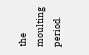the moulting period.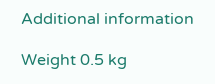Additional information

Weight 0.5 kg